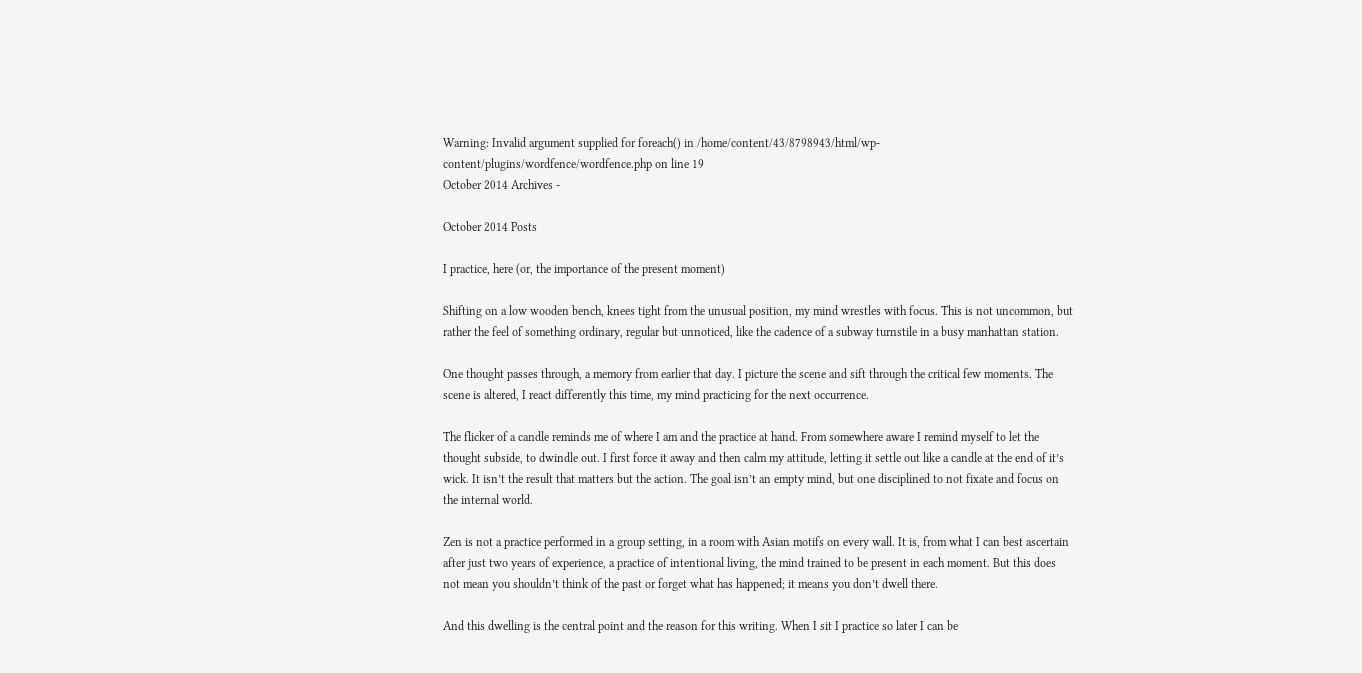Warning: Invalid argument supplied for foreach() in /home/content/43/8798943/html/wp-content/plugins/wordfence/wordfence.php on line 19
October 2014 Archives -

October 2014 Posts

I practice, here (or, the importance of the present moment)

Shifting on a low wooden bench, knees tight from the unusual position, my mind wrestles with focus. This is not uncommon, but rather the feel of something ordinary, regular but unnoticed, like the cadence of a subway turnstile in a busy manhattan station.

One thought passes through, a memory from earlier that day. I picture the scene and sift through the critical few moments. The scene is altered, I react differently this time, my mind practicing for the next occurrence.

The flicker of a candle reminds me of where I am and the practice at hand. From somewhere aware I remind myself to let the thought subside, to dwindle out. I first force it away and then calm my attitude, letting it settle out like a candle at the end of it’s wick. It isn’t the result that matters but the action. The goal isn’t an empty mind, but one disciplined to not fixate and focus on the internal world.

Zen is not a practice performed in a group setting, in a room with Asian motifs on every wall. It is, from what I can best ascertain after just two years of experience, a practice of intentional living, the mind trained to be present in each moment. But this does not mean you shouldn’t think of the past or forget what has happened; it means you don’t dwell there.

And this dwelling is the central point and the reason for this writing. When I sit I practice so later I can be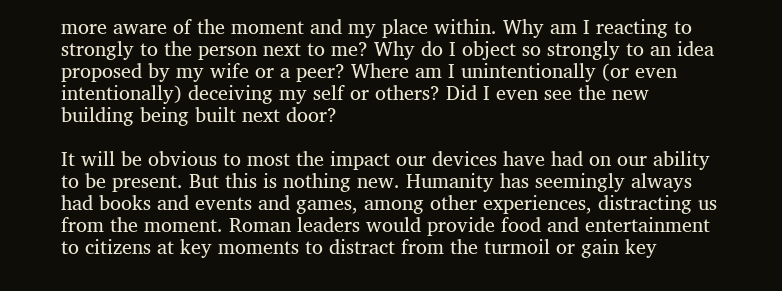more aware of the moment and my place within. Why am I reacting to strongly to the person next to me? Why do I object so strongly to an idea proposed by my wife or a peer? Where am I unintentionally (or even intentionally) deceiving my self or others? Did I even see the new building being built next door?

It will be obvious to most the impact our devices have had on our ability to be present. But this is nothing new. Humanity has seemingly always had books and events and games, among other experiences, distracting us from the moment. Roman leaders would provide food and entertainment to citizens at key moments to distract from the turmoil or gain key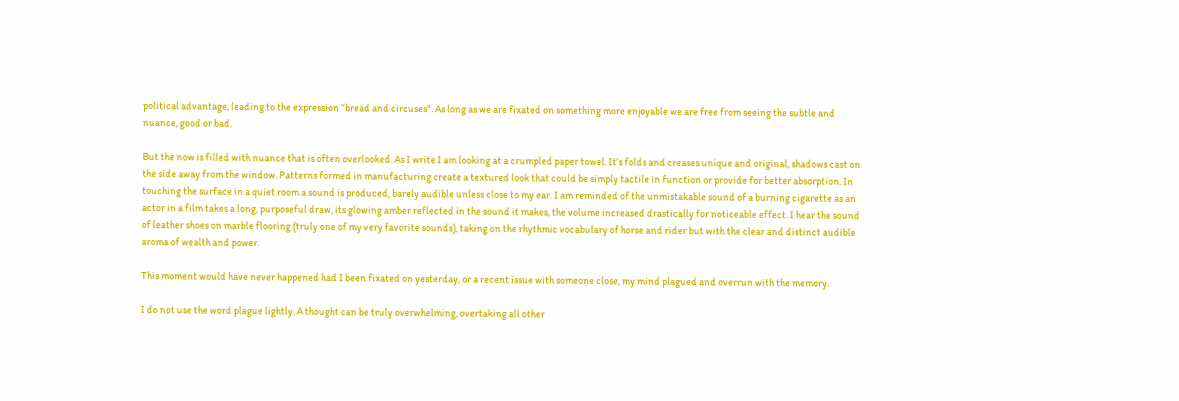political advantage, leading to the expression “bread and circuses”. As long as we are fixated on something more enjoyable we are free from seeing the subtle and nuance, good or bad.

But the now is filled with nuance that is often overlooked. As I write I am looking at a crumpled paper towel. It’s folds and creases unique and original, shadows cast on the side away from the window. Patterns formed in manufacturing create a textured look that could be simply tactile in function or provide for better absorption. In touching the surface in a quiet room a sound is produced, barely audible unless close to my ear. I am reminded of the unmistakable sound of a burning cigarette as an actor in a film takes a long, purposeful draw, its glowing amber reflected in the sound it makes, the volume increased drastically for noticeable effect. I hear the sound of leather shoes on marble flooring (truly one of my very favorite sounds), taking on the rhythmic vocabulary of horse and rider but with the clear and distinct audible aroma of wealth and power.

This moment would have never happened had I been fixated on yesterday, or a recent issue with someone close, my mind plagued and overrun with the memory.

I do not use the word plague lightly. A thought can be truly overwhelming, overtaking all other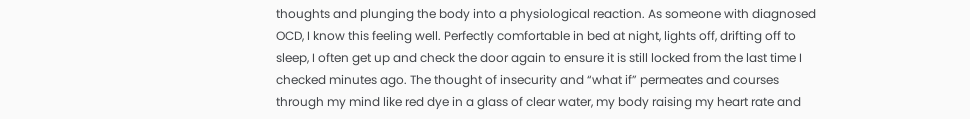thoughts and plunging the body into a physiological reaction. As someone with diagnosed OCD, I know this feeling well. Perfectly comfortable in bed at night, lights off, drifting off to sleep, I often get up and check the door again to ensure it is still locked from the last time I checked minutes ago. The thought of insecurity and “what if” permeates and courses through my mind like red dye in a glass of clear water, my body raising my heart rate and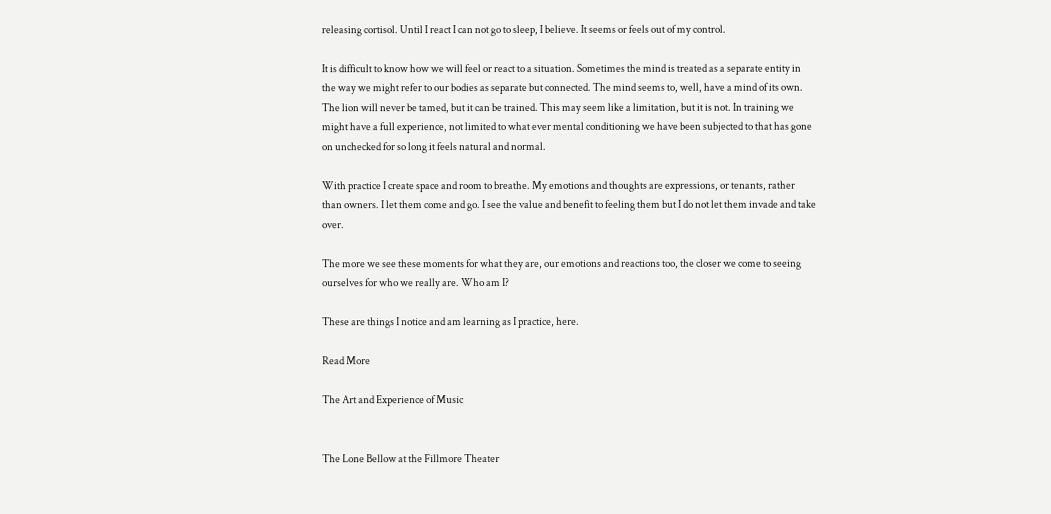releasing cortisol. Until I react I can not go to sleep, I believe. It seems or feels out of my control.

It is difficult to know how we will feel or react to a situation. Sometimes the mind is treated as a separate entity in the way we might refer to our bodies as separate but connected. The mind seems to, well, have a mind of its own. The lion will never be tamed, but it can be trained. This may seem like a limitation, but it is not. In training we might have a full experience, not limited to what ever mental conditioning we have been subjected to that has gone on unchecked for so long it feels natural and normal.

With practice I create space and room to breathe. My emotions and thoughts are expressions, or tenants, rather than owners. I let them come and go. I see the value and benefit to feeling them but I do not let them invade and take over.

The more we see these moments for what they are, our emotions and reactions too, the closer we come to seeing ourselves for who we really are. Who am I?

These are things I notice and am learning as I practice, here.

Read More

The Art and Experience of Music


The Lone Bellow at the Fillmore Theater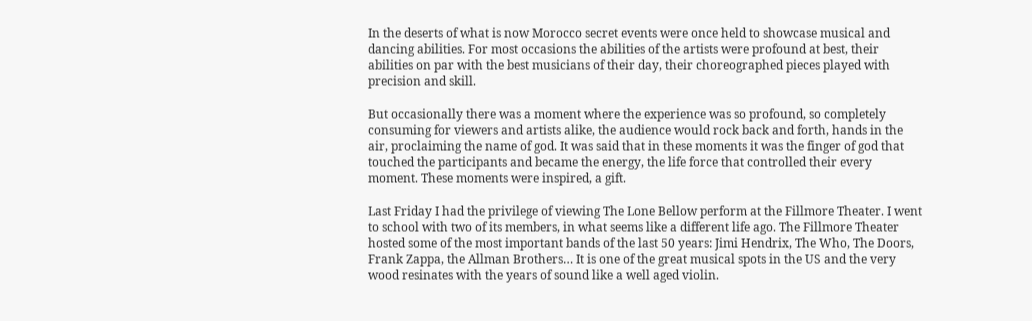In the deserts of what is now Morocco secret events were once held to showcase musical and dancing abilities. For most occasions the abilities of the artists were profound at best, their abilities on par with the best musicians of their day, their choreographed pieces played with precision and skill.

But occasionally there was a moment where the experience was so profound, so completely consuming for viewers and artists alike, the audience would rock back and forth, hands in the air, proclaiming the name of god. It was said that in these moments it was the finger of god that touched the participants and became the energy, the life force that controlled their every moment. These moments were inspired, a gift.

Last Friday I had the privilege of viewing The Lone Bellow perform at the Fillmore Theater. I went to school with two of its members, in what seems like a different life ago. The Fillmore Theater hosted some of the most important bands of the last 50 years: Jimi Hendrix, The Who, The Doors, Frank Zappa, the Allman Brothers… It is one of the great musical spots in the US and the very wood resinates with the years of sound like a well aged violin.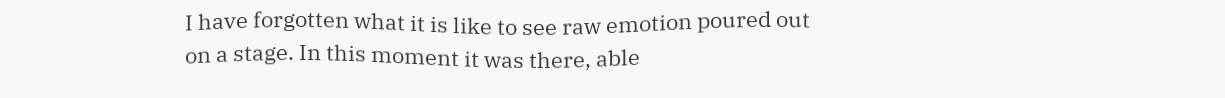I have forgotten what it is like to see raw emotion poured out on a stage. In this moment it was there, able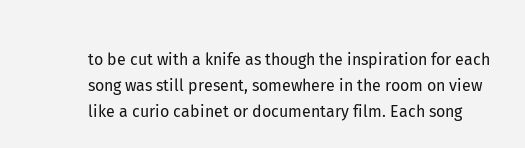to be cut with a knife as though the inspiration for each song was still present, somewhere in the room on view like a curio cabinet or documentary film. Each song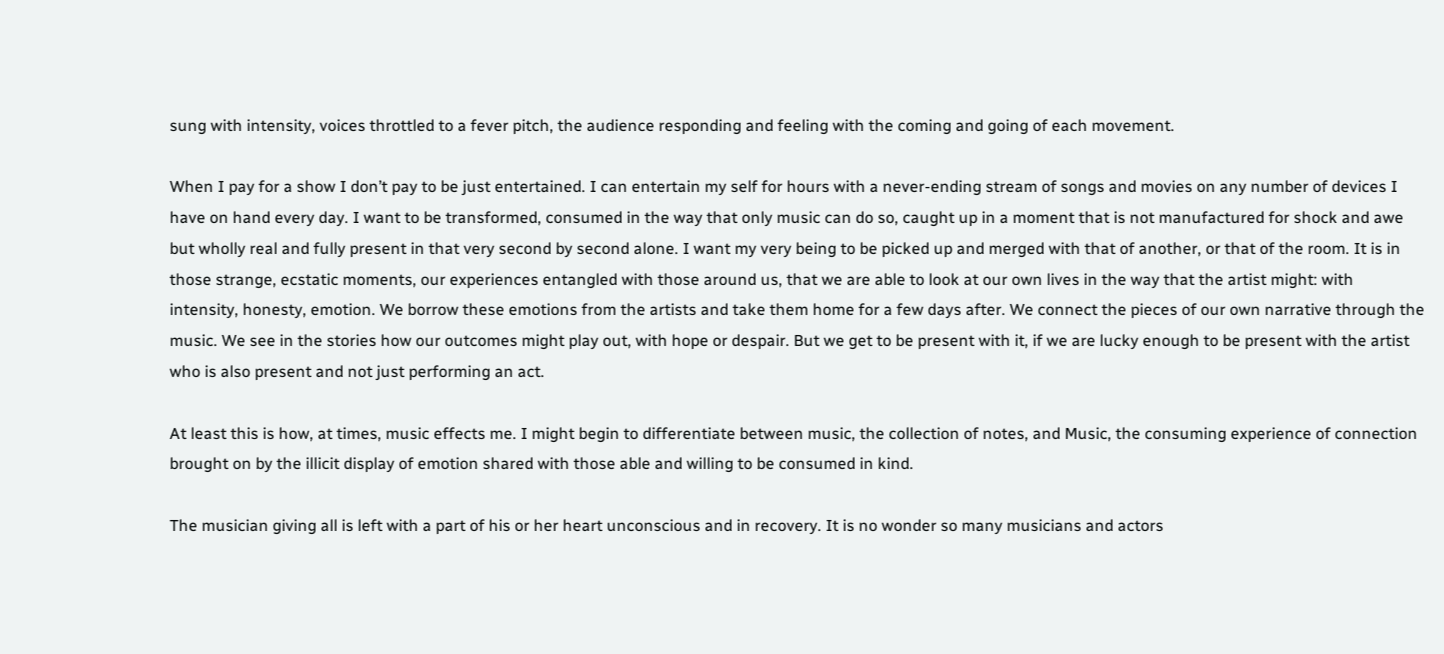sung with intensity, voices throttled to a fever pitch, the audience responding and feeling with the coming and going of each movement.

When I pay for a show I don’t pay to be just entertained. I can entertain my self for hours with a never-ending stream of songs and movies on any number of devices I have on hand every day. I want to be transformed, consumed in the way that only music can do so, caught up in a moment that is not manufactured for shock and awe but wholly real and fully present in that very second by second alone. I want my very being to be picked up and merged with that of another, or that of the room. It is in those strange, ecstatic moments, our experiences entangled with those around us, that we are able to look at our own lives in the way that the artist might: with intensity, honesty, emotion. We borrow these emotions from the artists and take them home for a few days after. We connect the pieces of our own narrative through the music. We see in the stories how our outcomes might play out, with hope or despair. But we get to be present with it, if we are lucky enough to be present with the artist who is also present and not just performing an act.

At least this is how, at times, music effects me. I might begin to differentiate between music, the collection of notes, and Music, the consuming experience of connection brought on by the illicit display of emotion shared with those able and willing to be consumed in kind.

The musician giving all is left with a part of his or her heart unconscious and in recovery. It is no wonder so many musicians and actors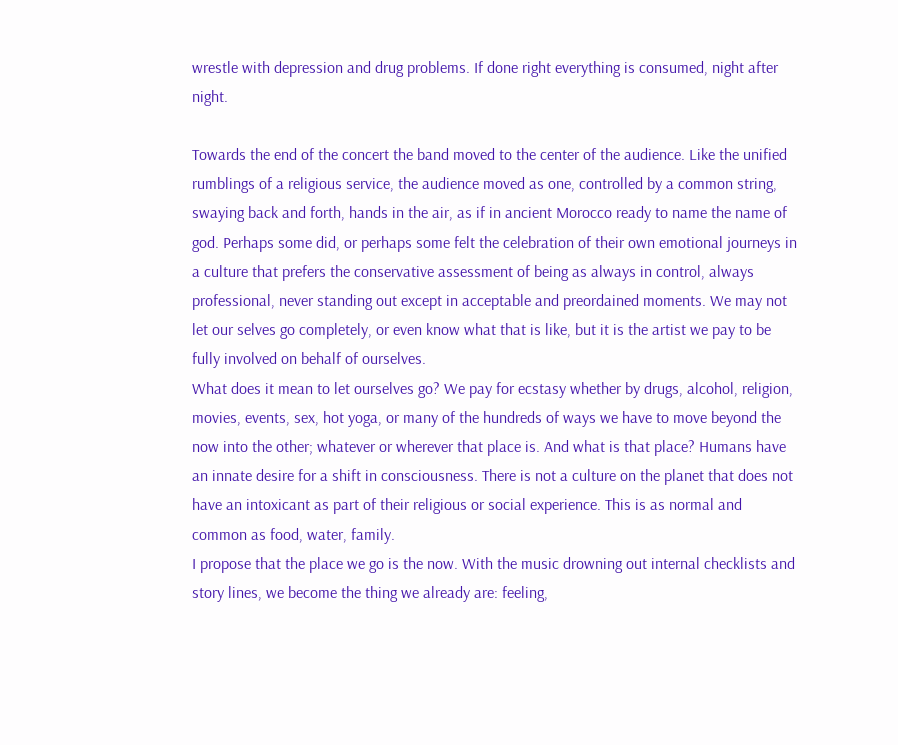wrestle with depression and drug problems. If done right everything is consumed, night after night.

Towards the end of the concert the band moved to the center of the audience. Like the unified rumblings of a religious service, the audience moved as one, controlled by a common string, swaying back and forth, hands in the air, as if in ancient Morocco ready to name the name of god. Perhaps some did, or perhaps some felt the celebration of their own emotional journeys in a culture that prefers the conservative assessment of being as always in control, always professional, never standing out except in acceptable and preordained moments. We may not let our selves go completely, or even know what that is like, but it is the artist we pay to be fully involved on behalf of ourselves.
What does it mean to let ourselves go? We pay for ecstasy whether by drugs, alcohol, religion, movies, events, sex, hot yoga, or many of the hundreds of ways we have to move beyond the now into the other; whatever or wherever that place is. And what is that place? Humans have an innate desire for a shift in consciousness. There is not a culture on the planet that does not have an intoxicant as part of their religious or social experience. This is as normal and common as food, water, family.
I propose that the place we go is the now. With the music drowning out internal checklists and story lines, we become the thing we already are: feeling,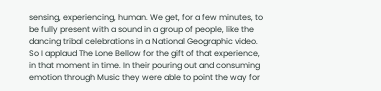sensing, experiencing, human. We get, for a few minutes, to be fully present with a sound in a group of people, like the dancing tribal celebrations in a National Geographic video.
So I applaud The Lone Bellow for the gift of that experience, in that moment in time. In their pouring out and consuming emotion through Music they were able to point the way for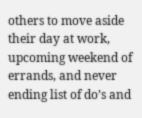others to move aside their day at work, upcoming weekend of errands, and never ending list of do’s and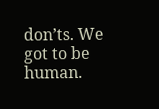don’ts. We got to be human.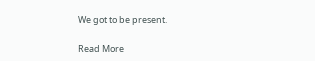We got to be present.

Read More